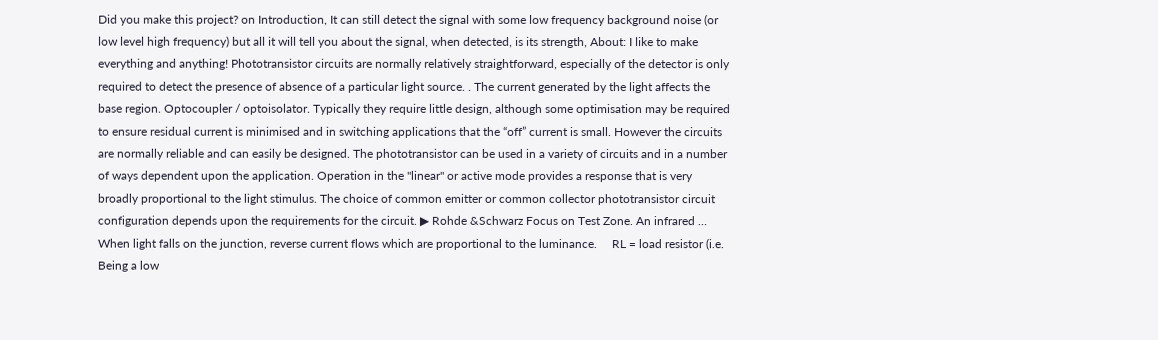Did you make this project? on Introduction, It can still detect the signal with some low frequency background noise (or low level high frequency) but all it will tell you about the signal, when detected, is its strength, About: I like to make everything and anything! Phototransistor circuits are normally relatively straightforward, especially of the detector is only required to detect the presence of absence of a particular light source. . The current generated by the light affects the base region. Optocoupler / optoisolator. Typically they require little design, although some optimisation may be required to ensure residual current is minimised and in switching applications that the “off” current is small. However the circuits are normally reliable and can easily be designed. The phototransistor can be used in a variety of circuits and in a number of ways dependent upon the application. Operation in the "linear" or active mode provides a response that is very broadly proportional to the light stimulus. The choice of common emitter or common collector phototransistor circuit configuration depends upon the requirements for the circuit. ▶ Rohde &Schwarz Focus on Test Zone. An infrared … When light falls on the junction, reverse current flows which are proportional to the luminance.     RL = load resistor (i.e. Being a low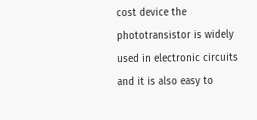cost device the phototransistor is widely used in electronic circuits and it is also easy to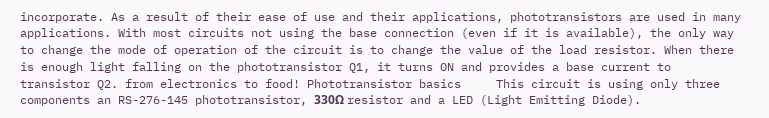incorporate. As a result of their ease of use and their applications, phototransistors are used in many applications. With most circuits not using the base connection (even if it is available), the only way to change the mode of operation of the circuit is to change the value of the load resistor. When there is enough light falling on the phototransistor Q1, it turns ON and provides a base current to transistor Q2. from electronics to food! Phototransistor basics     This circuit is using only three components an RS-276-145 phototransistor, 330Ω resistor and a LED (Light Emitting Diode).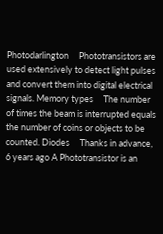Photodarlington     Phototransistors are used extensively to detect light pulses and convert them into digital electrical signals. Memory types     The number of times the beam is interrupted equals the number of coins or objects to be counted. Diodes     Thanks in advance, 6 years ago A Phototransistor is an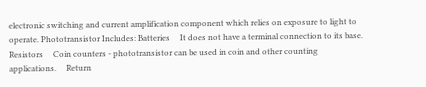electronic switching and current amplification component which relies on exposure to light to operate. Phototransistor Includes: Batteries     It does not have a terminal connection to its base. Resistors     Coin counters - phototransistor can be used in coin and other counting applications.     Return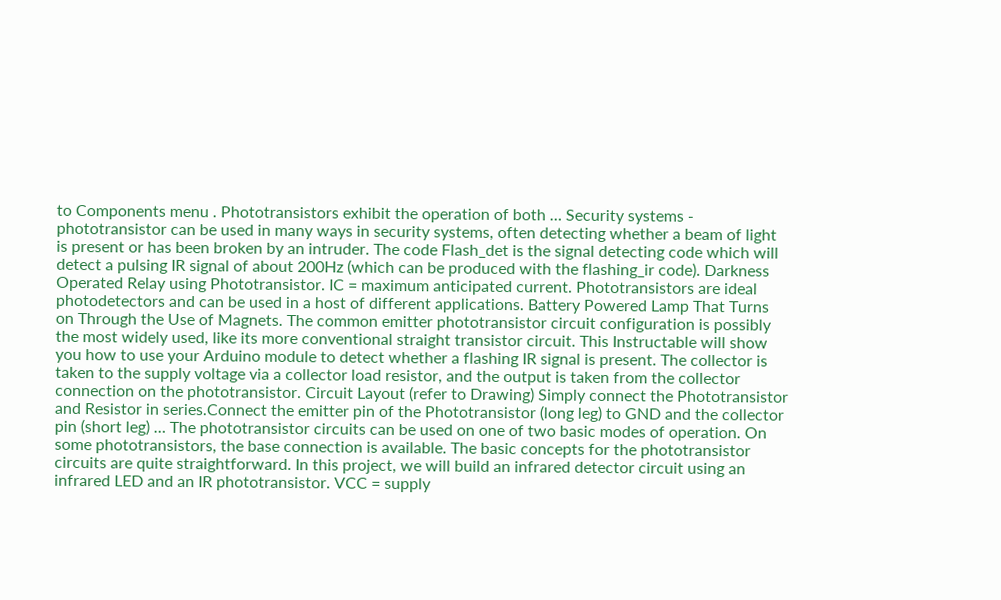to Components menu . Phototransistors exhibit the operation of both … Security systems - phototransistor can be used in many ways in security systems, often detecting whether a beam of light is present or has been broken by an intruder. The code Flash_det is the signal detecting code which will detect a pulsing IR signal of about 200Hz (which can be produced with the flashing_ir code). Darkness Operated Relay using Phototransistor. IC = maximum anticipated current. Phototransistors are ideal photodetectors and can be used in a host of different applications. Battery Powered Lamp That Turns on Through the Use of Magnets. The common emitter phototransistor circuit configuration is possibly the most widely used, like its more conventional straight transistor circuit. This Instructable will show you how to use your Arduino module to detect whether a flashing IR signal is present. The collector is taken to the supply voltage via a collector load resistor, and the output is taken from the collector connection on the phototransistor. Circuit Layout (refer to Drawing) Simply connect the Phototransistor and Resistor in series.Connect the emitter pin of the Phototransistor (long leg) to GND and the collector pin (short leg) … The phototransistor circuits can be used on one of two basic modes of operation. On some phototransistors, the base connection is available. The basic concepts for the phototransistor circuits are quite straightforward. In this project, we will build an infrared detector circuit using an infrared LED and an IR phototransistor. VCC = supply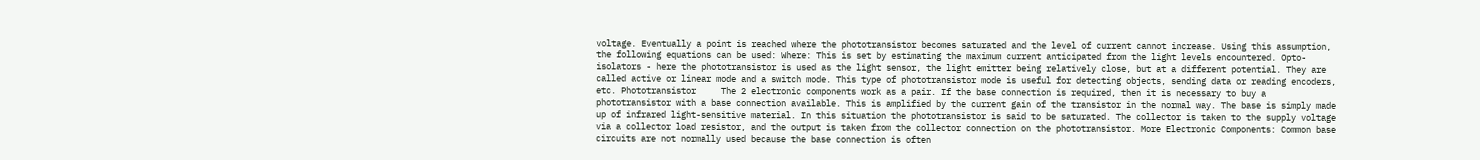voltage. Eventually a point is reached where the phototransistor becomes saturated and the level of current cannot increase. Using this assumption, the following equations can be used: Where: This is set by estimating the maximum current anticipated from the light levels encountered. Opto-isolators - here the phototransistor is used as the light sensor, the light emitter being relatively close, but at a different potential. They are called active or linear mode and a switch mode. This type of phototransistor mode is useful for detecting objects, sending data or reading encoders, etc. Phototransistor     The 2 electronic components work as a pair. If the base connection is required, then it is necessary to buy a phototransistor with a base connection available. This is amplified by the current gain of the transistor in the normal way. The base is simply made up of infrared light-sensitive material. In this situation the phototransistor is said to be saturated. The collector is taken to the supply voltage via a collector load resistor, and the output is taken from the collector connection on the phototransistor. More Electronic Components: Common base circuits are not normally used because the base connection is often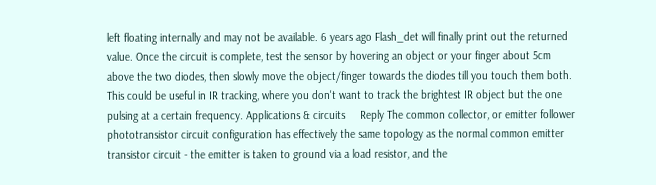left floating internally and may not be available. 6 years ago Flash_det will finally print out the returned value. Once the circuit is complete, test the sensor by hovering an object or your finger about 5cm above the two diodes, then slowly move the object/finger towards the diodes till you touch them both. This could be useful in IR tracking, where you don't want to track the brightest IR object but the one pulsing at a certain frequency. Applications & circuits     Reply The common collector, or emitter follower phototransistor circuit configuration has effectively the same topology as the normal common emitter transistor circuit - the emitter is taken to ground via a load resistor, and the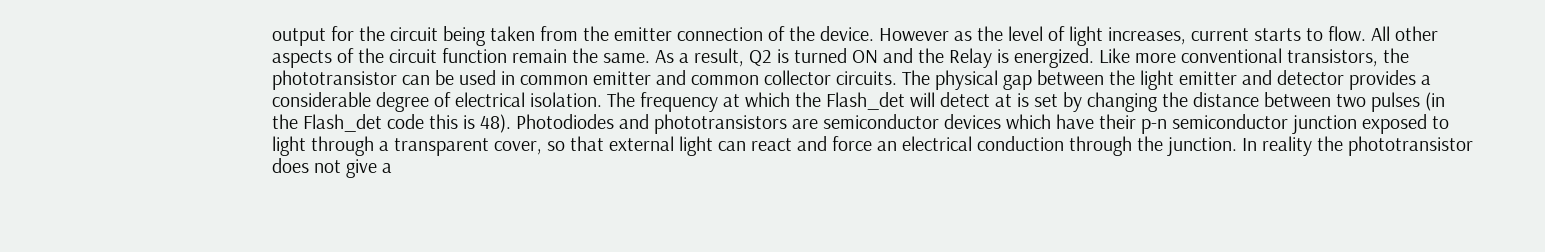output for the circuit being taken from the emitter connection of the device. However as the level of light increases, current starts to flow. All other aspects of the circuit function remain the same. As a result, Q2 is turned ON and the Relay is energized. Like more conventional transistors, the phototransistor can be used in common emitter and common collector circuits. The physical gap between the light emitter and detector provides a considerable degree of electrical isolation. The frequency at which the Flash_det will detect at is set by changing the distance between two pulses (in the Flash_det code this is 48). Photodiodes and phototransistors are semiconductor devices which have their p-n semiconductor junction exposed to light through a transparent cover, so that external light can react and force an electrical conduction through the junction. In reality the phototransistor does not give a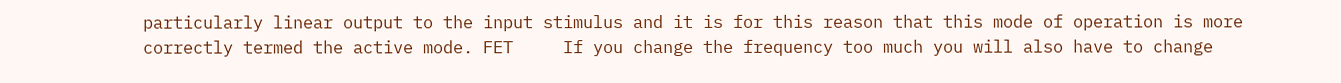particularly linear output to the input stimulus and it is for this reason that this mode of operation is more correctly termed the active mode. FET     If you change the frequency too much you will also have to change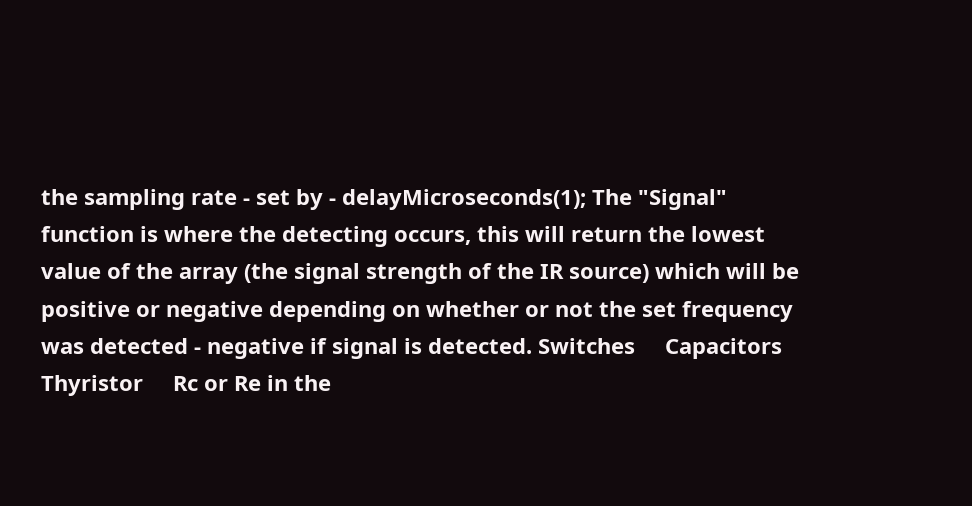the sampling rate - set by - delayMicroseconds(1); The "Signal" function is where the detecting occurs, this will return the lowest value of the array (the signal strength of the IR source) which will be positive or negative depending on whether or not the set frequency was detected - negative if signal is detected. Switches     Capacitors     Thyristor     Rc or Re in the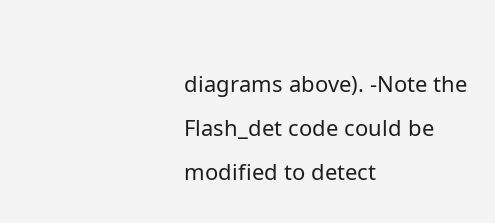diagrams above). -Note the Flash_det code could be modified to detect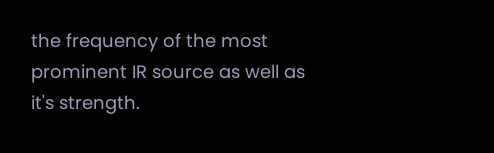the frequency of the most prominent IR source as well as it's strength.